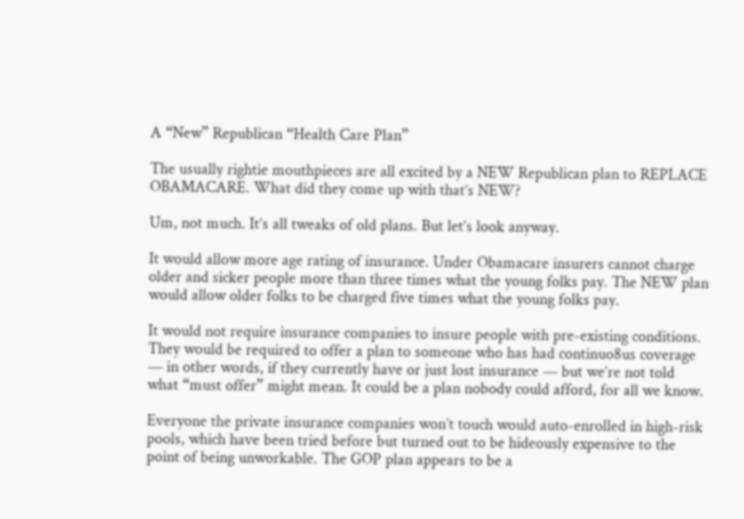A “New” Republican “Health Care Plan”

The usually rightie mouthpieces are all excited by a NEW Republican plan to REPLACE OBAMACARE. What did they come up with that’s NEW?

Um, not much. It’s all tweaks of old plans. But let’s look anyway.

It would allow more age rating of insurance. Under Obamacare insurers cannot charge older and sicker people more than three times what the young folks pay. The NEW plan would allow older folks to be charged five times what the young folks pay.

It would not require insurance companies to insure people with pre-existing conditions. They would be required to offer a plan to someone who has had continuo8us coverage — in other words, if they currently have or just lost insurance — but we’re not told what “must offer” might mean. It could be a plan nobody could afford, for all we know.

Everyone the private insurance companies won’t touch would auto-enrolled in high-risk pools, which have been tried before but turned out to be hideously expensive to the point of being unworkable. The GOP plan appears to be a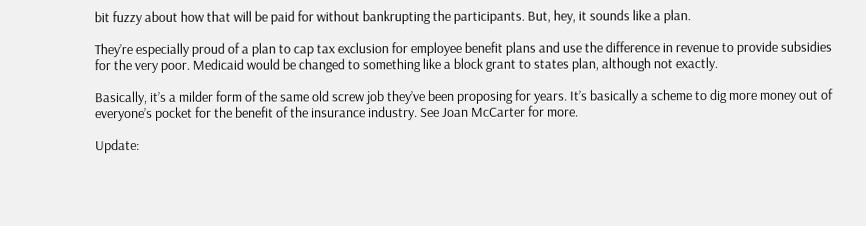bit fuzzy about how that will be paid for without bankrupting the participants. But, hey, it sounds like a plan.

They’re especially proud of a plan to cap tax exclusion for employee benefit plans and use the difference in revenue to provide subsidies for the very poor. Medicaid would be changed to something like a block grant to states plan, although not exactly.

Basically, it’s a milder form of the same old screw job they’ve been proposing for years. It’s basically a scheme to dig more money out of everyone’s pocket for the benefit of the insurance industry. See Joan McCarter for more.

Update: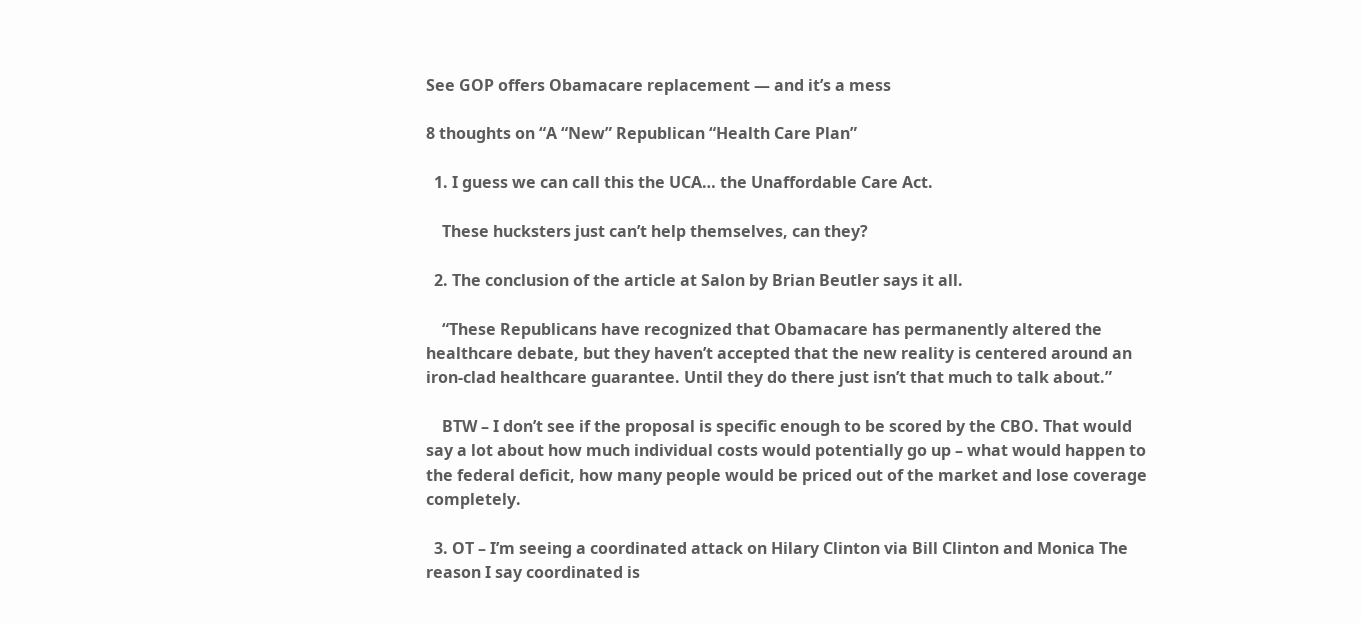See GOP offers Obamacare replacement — and it’s a mess

8 thoughts on “A “New” Republican “Health Care Plan”

  1. I guess we can call this the UCA… the Unaffordable Care Act.

    These hucksters just can’t help themselves, can they?

  2. The conclusion of the article at Salon by Brian Beutler says it all.

    “These Republicans have recognized that Obamacare has permanently altered the healthcare debate, but they haven’t accepted that the new reality is centered around an iron-clad healthcare guarantee. Until they do there just isn’t that much to talk about.”

    BTW – I don’t see if the proposal is specific enough to be scored by the CBO. That would say a lot about how much individual costs would potentially go up – what would happen to the federal deficit, how many people would be priced out of the market and lose coverage completely.

  3. OT – I’m seeing a coordinated attack on Hilary Clinton via Bill Clinton and Monica The reason I say coordinated is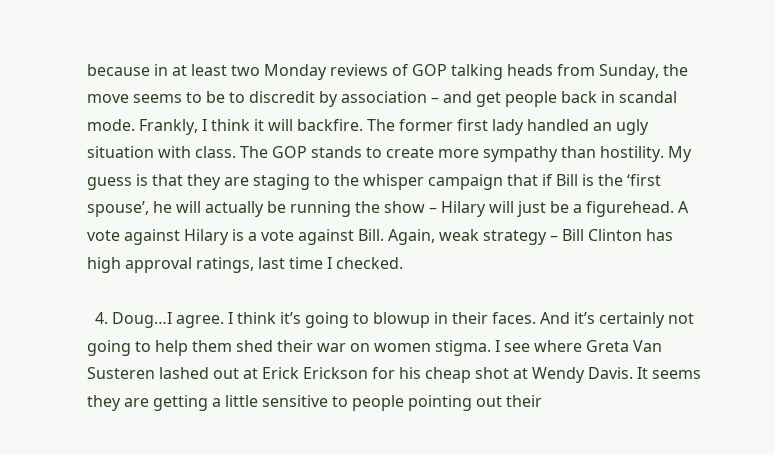because in at least two Monday reviews of GOP talking heads from Sunday, the move seems to be to discredit by association – and get people back in scandal mode. Frankly, I think it will backfire. The former first lady handled an ugly situation with class. The GOP stands to create more sympathy than hostility. My guess is that they are staging to the whisper campaign that if Bill is the ‘first spouse’, he will actually be running the show – Hilary will just be a figurehead. A vote against Hilary is a vote against Bill. Again, weak strategy – Bill Clinton has high approval ratings, last time I checked.

  4. Doug…I agree. I think it’s going to blowup in their faces. And it’s certainly not going to help them shed their war on women stigma. I see where Greta Van Susteren lashed out at Erick Erickson for his cheap shot at Wendy Davis. It seems they are getting a little sensitive to people pointing out their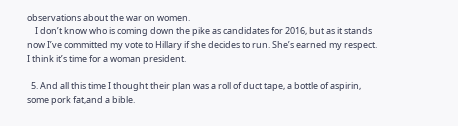observations about the war on women.
    I don’t know who is coming down the pike as candidates for 2016, but as it stands now I’ve committed my vote to Hillary if she decides to run. She’s earned my respect. I think it’s time for a woman president.

  5. And all this time I thought their plan was a roll of duct tape, a bottle of aspirin, some pork fat,and a bible.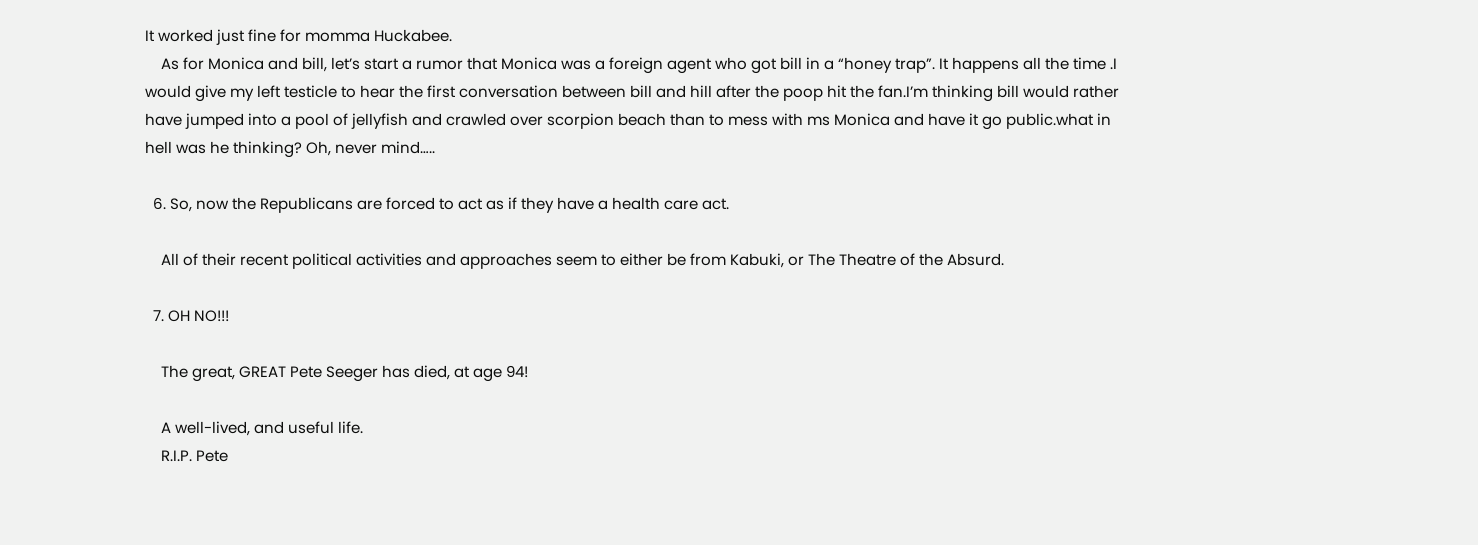It worked just fine for momma Huckabee.
    As for Monica and bill, let’s start a rumor that Monica was a foreign agent who got bill in a “honey trap”. It happens all the time .I would give my left testicle to hear the first conversation between bill and hill after the poop hit the fan.I’m thinking bill would rather have jumped into a pool of jellyfish and crawled over scorpion beach than to mess with ms Monica and have it go public.what in hell was he thinking? Oh, never mind…..

  6. So, now the Republicans are forced to act as if they have a health care act.

    All of their recent political activities and approaches seem to either be from Kabuki, or The Theatre of the Absurd.

  7. OH NO!!!

    The great, GREAT Pete Seeger has died, at age 94!

    A well-lived, and useful life.
    R.I.P. Pete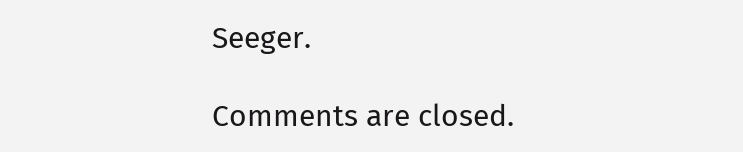Seeger.

Comments are closed.